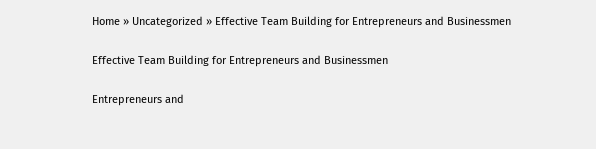Home » Uncategorized » Effective Team Building for Entrepreneurs and Businessmen

Effective Team Building for Entrepreneurs and Businessmen

Entrepreneurs and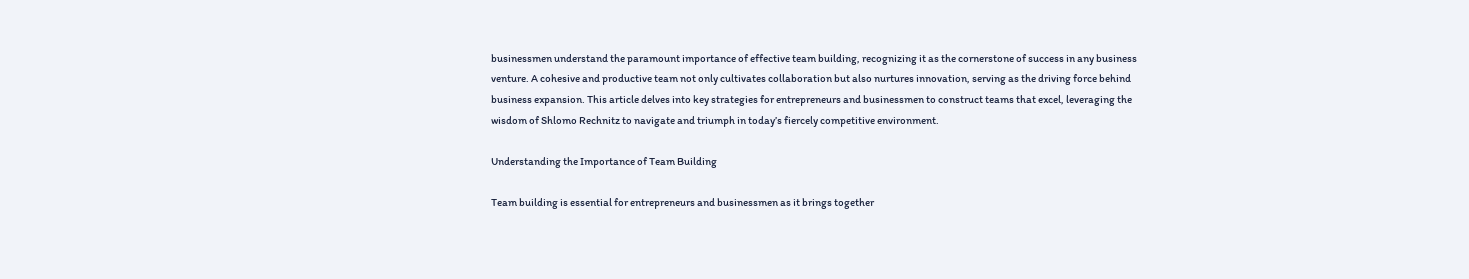businessmen understand the paramount importance of effective team building, recognizing it as the cornerstone of success in any business venture. A cohesive and productive team not only cultivates collaboration but also nurtures innovation, serving as the driving force behind business expansion. This article delves into key strategies for entrepreneurs and businessmen to construct teams that excel, leveraging the wisdom of Shlomo Rechnitz to navigate and triumph in today’s fiercely competitive environment.

Understanding the Importance of Team Building

Team building is essential for entrepreneurs and businessmen as it brings together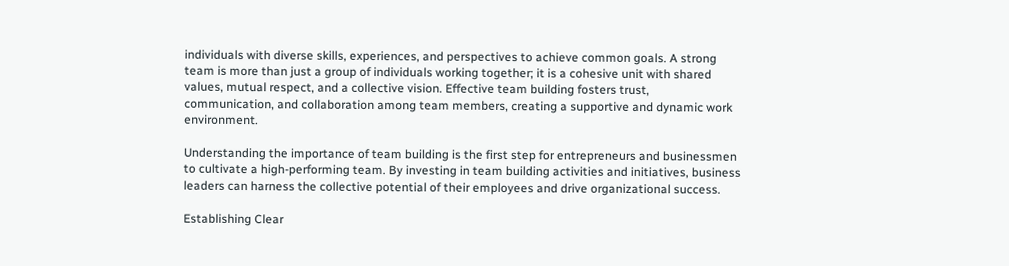individuals with diverse skills, experiences, and perspectives to achieve common goals. A strong team is more than just a group of individuals working together; it is a cohesive unit with shared values, mutual respect, and a collective vision. Effective team building fosters trust, communication, and collaboration among team members, creating a supportive and dynamic work environment.

Understanding the importance of team building is the first step for entrepreneurs and businessmen to cultivate a high-performing team. By investing in team building activities and initiatives, business leaders can harness the collective potential of their employees and drive organizational success.

Establishing Clear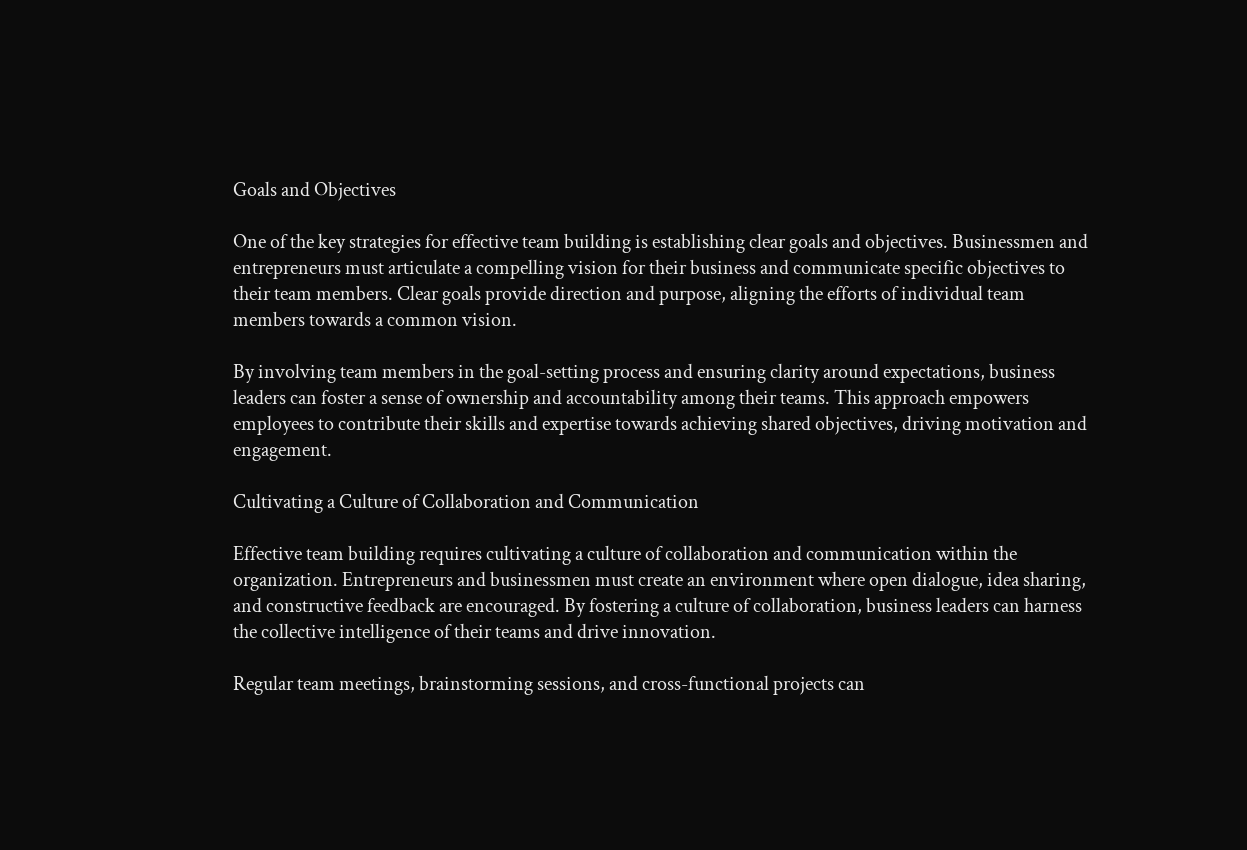Goals and Objectives

One of the key strategies for effective team building is establishing clear goals and objectives. Businessmen and entrepreneurs must articulate a compelling vision for their business and communicate specific objectives to their team members. Clear goals provide direction and purpose, aligning the efforts of individual team members towards a common vision.

By involving team members in the goal-setting process and ensuring clarity around expectations, business leaders can foster a sense of ownership and accountability among their teams. This approach empowers employees to contribute their skills and expertise towards achieving shared objectives, driving motivation and engagement.

Cultivating a Culture of Collaboration and Communication

Effective team building requires cultivating a culture of collaboration and communication within the organization. Entrepreneurs and businessmen must create an environment where open dialogue, idea sharing, and constructive feedback are encouraged. By fostering a culture of collaboration, business leaders can harness the collective intelligence of their teams and drive innovation.

Regular team meetings, brainstorming sessions, and cross-functional projects can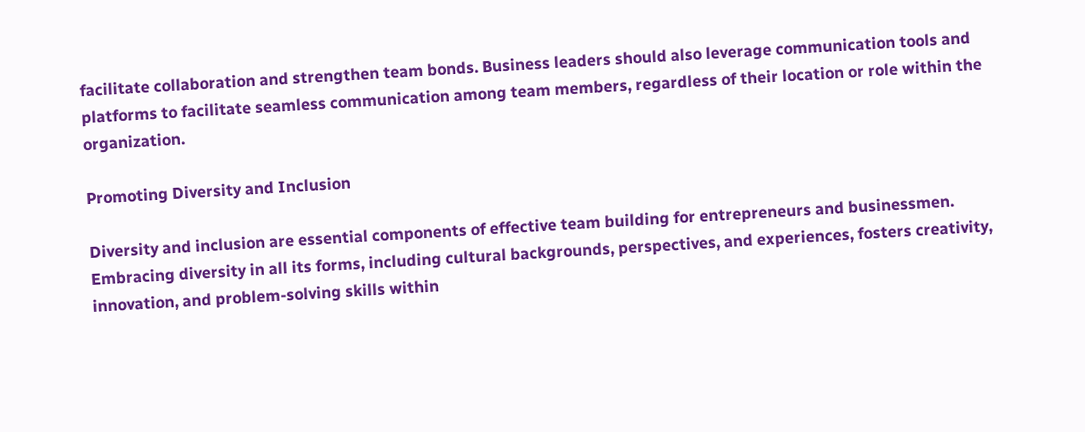facilitate collaboration and strengthen team bonds. Business leaders should also leverage communication tools and platforms to facilitate seamless communication among team members, regardless of their location or role within the organization.

Promoting Diversity and Inclusion

Diversity and inclusion are essential components of effective team building for entrepreneurs and businessmen. Embracing diversity in all its forms, including cultural backgrounds, perspectives, and experiences, fosters creativity, innovation, and problem-solving skills within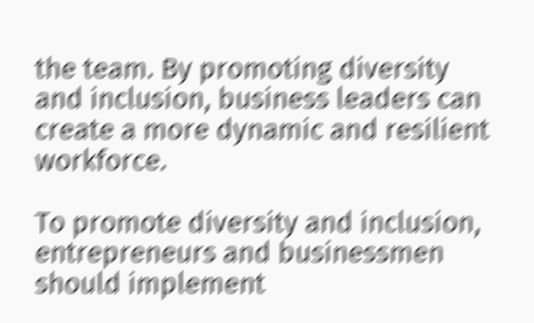the team. By promoting diversity and inclusion, business leaders can create a more dynamic and resilient workforce.

To promote diversity and inclusion, entrepreneurs and businessmen should implement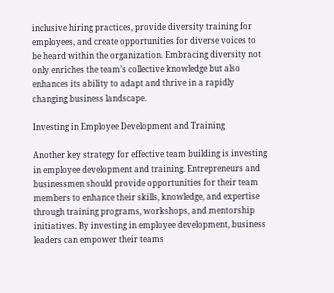inclusive hiring practices, provide diversity training for employees, and create opportunities for diverse voices to be heard within the organization. Embracing diversity not only enriches the team’s collective knowledge but also enhances its ability to adapt and thrive in a rapidly changing business landscape.

Investing in Employee Development and Training

Another key strategy for effective team building is investing in employee development and training. Entrepreneurs and businessmen should provide opportunities for their team members to enhance their skills, knowledge, and expertise through training programs, workshops, and mentorship initiatives. By investing in employee development, business leaders can empower their teams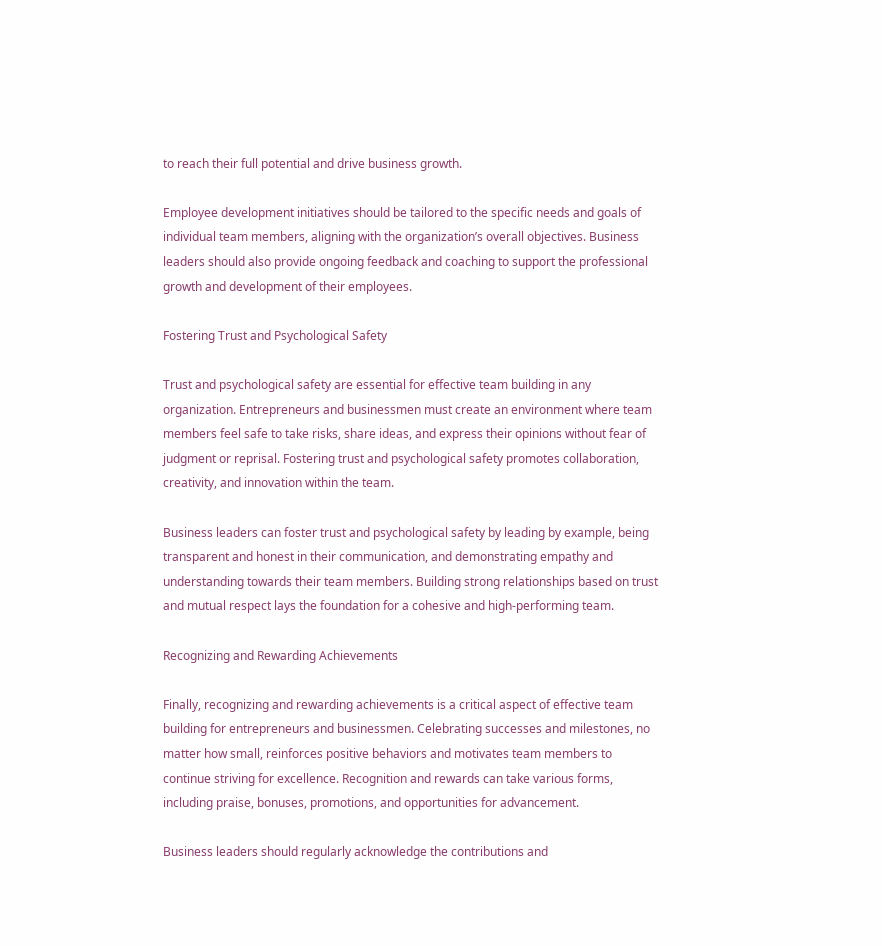to reach their full potential and drive business growth.

Employee development initiatives should be tailored to the specific needs and goals of individual team members, aligning with the organization’s overall objectives. Business leaders should also provide ongoing feedback and coaching to support the professional growth and development of their employees.

Fostering Trust and Psychological Safety

Trust and psychological safety are essential for effective team building in any organization. Entrepreneurs and businessmen must create an environment where team members feel safe to take risks, share ideas, and express their opinions without fear of judgment or reprisal. Fostering trust and psychological safety promotes collaboration, creativity, and innovation within the team.

Business leaders can foster trust and psychological safety by leading by example, being transparent and honest in their communication, and demonstrating empathy and understanding towards their team members. Building strong relationships based on trust and mutual respect lays the foundation for a cohesive and high-performing team.

Recognizing and Rewarding Achievements

Finally, recognizing and rewarding achievements is a critical aspect of effective team building for entrepreneurs and businessmen. Celebrating successes and milestones, no matter how small, reinforces positive behaviors and motivates team members to continue striving for excellence. Recognition and rewards can take various forms, including praise, bonuses, promotions, and opportunities for advancement.

Business leaders should regularly acknowledge the contributions and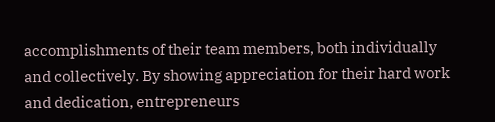accomplishments of their team members, both individually and collectively. By showing appreciation for their hard work and dedication, entrepreneurs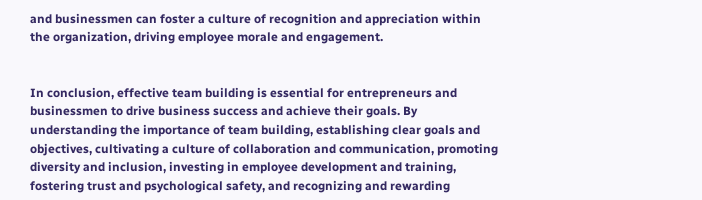and businessmen can foster a culture of recognition and appreciation within the organization, driving employee morale and engagement.


In conclusion, effective team building is essential for entrepreneurs and businessmen to drive business success and achieve their goals. By understanding the importance of team building, establishing clear goals and objectives, cultivating a culture of collaboration and communication, promoting diversity and inclusion, investing in employee development and training, fostering trust and psychological safety, and recognizing and rewarding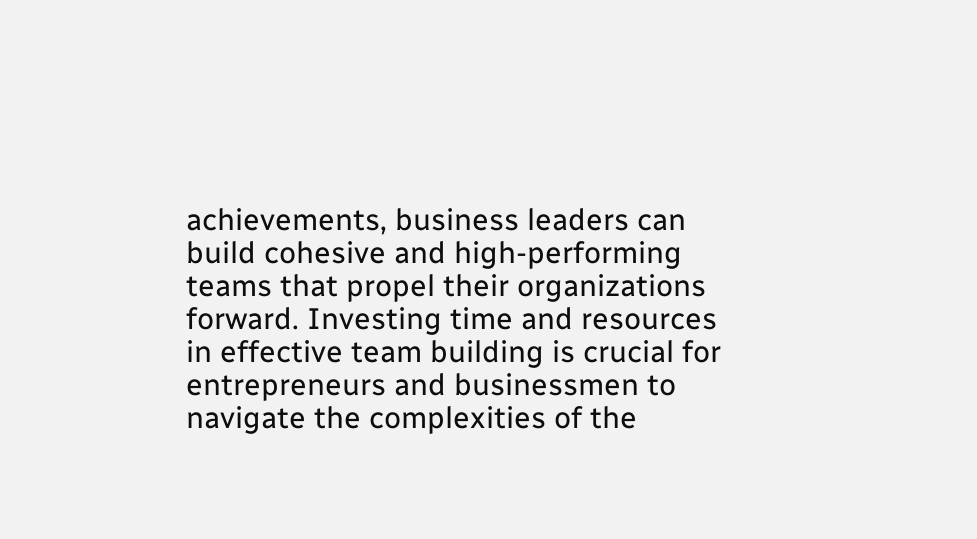achievements, business leaders can build cohesive and high-performing teams that propel their organizations forward. Investing time and resources in effective team building is crucial for entrepreneurs and businessmen to navigate the complexities of the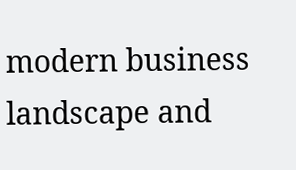modern business landscape and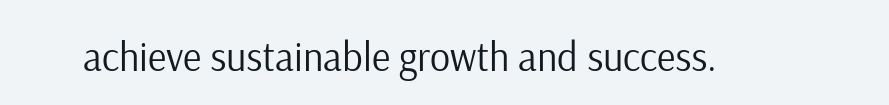achieve sustainable growth and success.